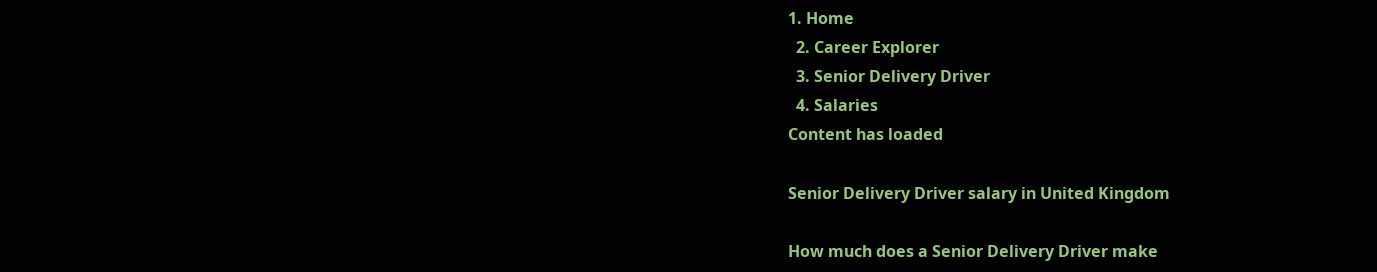1. Home
  2. Career Explorer
  3. Senior Delivery Driver
  4. Salaries
Content has loaded

Senior Delivery Driver salary in United Kingdom

How much does a Senior Delivery Driver make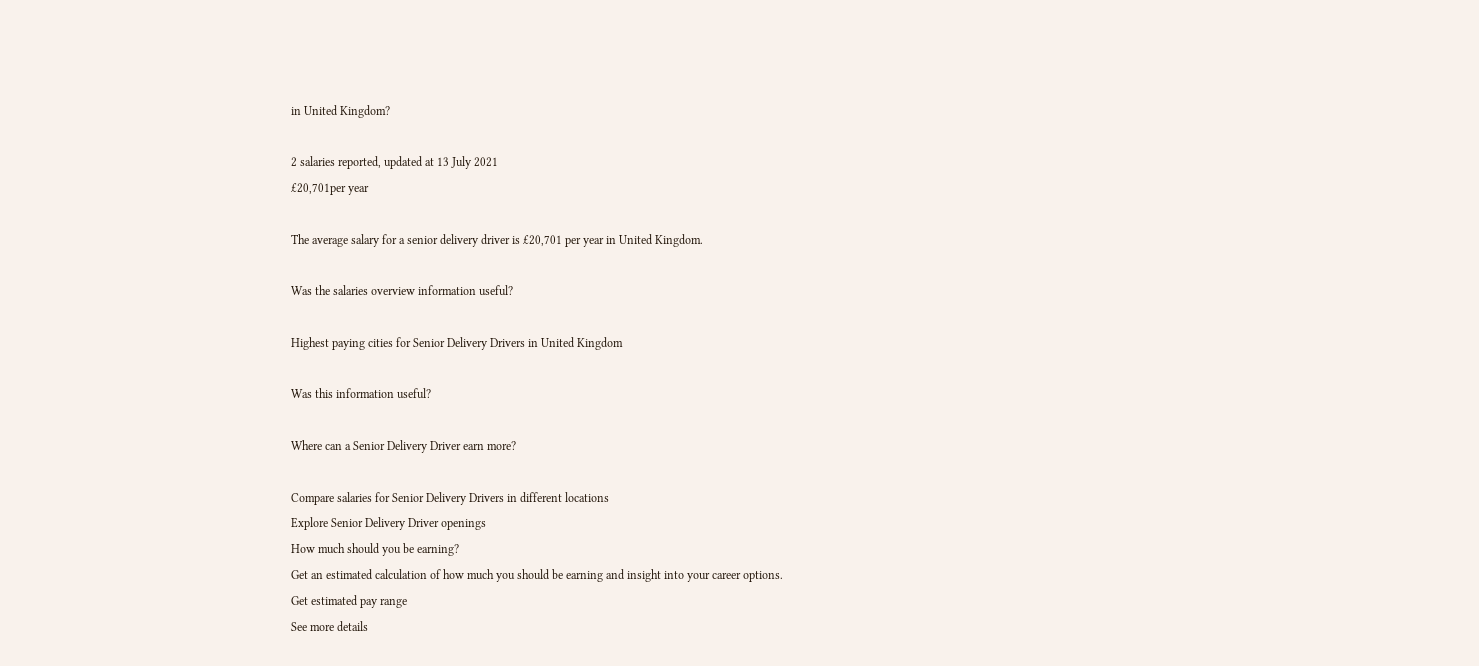in United Kingdom?

2 salaries reported, updated at 13 July 2021
£20,701per year

The average salary for a senior delivery driver is £20,701 per year in United Kingdom.

Was the salaries overview information useful?

Highest paying cities for Senior Delivery Drivers in United Kingdom

Was this information useful?

Where can a Senior Delivery Driver earn more?

Compare salaries for Senior Delivery Drivers in different locations
Explore Senior Delivery Driver openings
How much should you be earning?
Get an estimated calculation of how much you should be earning and insight into your career options.
Get estimated pay range
See more details